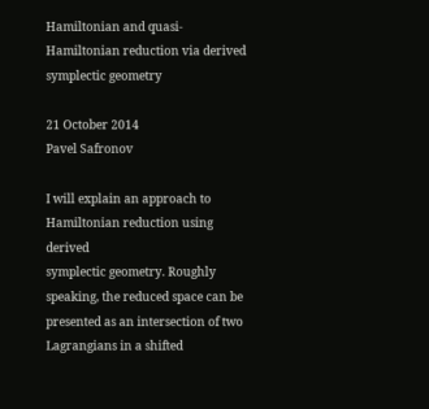Hamiltonian and quasi-Hamiltonian reduction via derived symplectic geometry

21 October 2014
Pavel Safronov

I will explain an approach to Hamiltonian reduction using derived
symplectic geometry. Roughly speaking, the reduced space can be
presented as an intersection of two Lagrangians in a shifted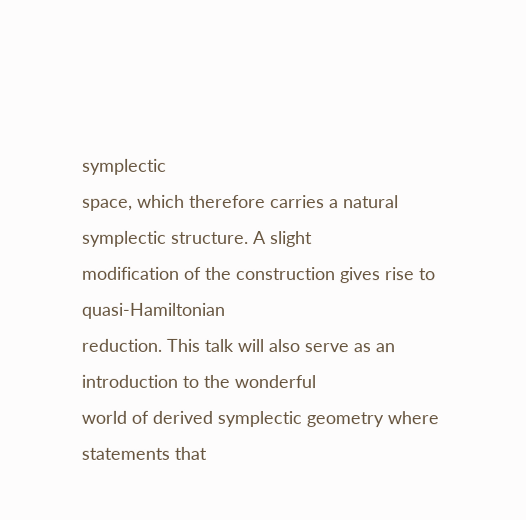symplectic
space, which therefore carries a natural symplectic structure. A slight
modification of the construction gives rise to quasi-Hamiltonian
reduction. This talk will also serve as an introduction to the wonderful
world of derived symplectic geometry where statements that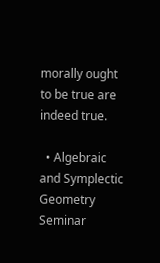morally ought
to be true are indeed true.

  • Algebraic and Symplectic Geometry Seminar